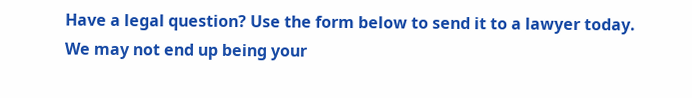Have a legal question? Use the form below to send it to a lawyer today. We may not end up being your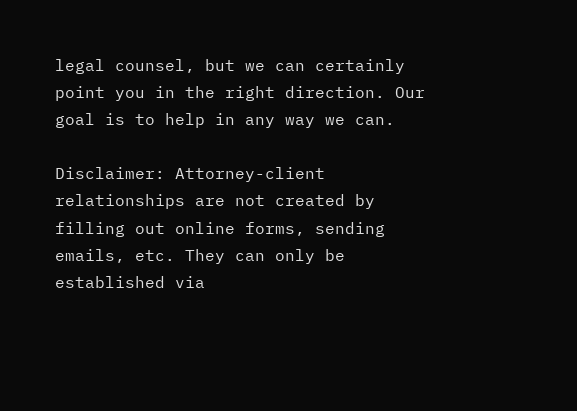legal counsel, but we can certainly point you in the right direction. Our goal is to help in any way we can.

Disclaimer: Attorney-client relationships are not created by filling out online forms, sending emails, etc. They can only be established via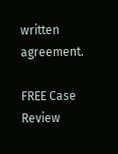written agreement.

FREE Case Review